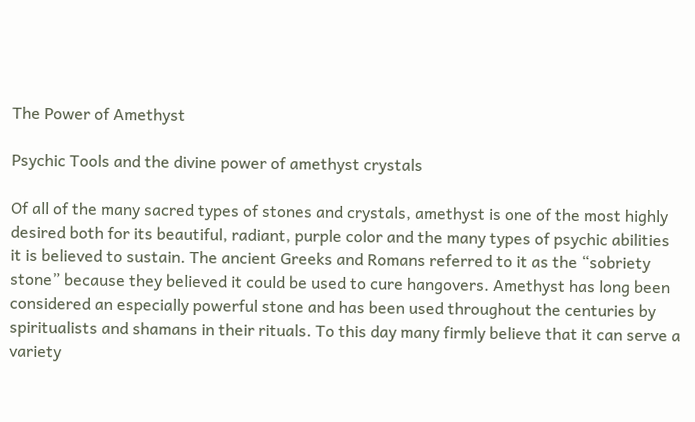The Power of Amethyst

Psychic Tools and the divine power of amethyst crystals

Of all of the many sacred types of stones and crystals, amethyst is one of the most highly desired both for its beautiful, radiant, purple color and the many types of psychic abilities it is believed to sustain. The ancient Greeks and Romans referred to it as the “sobriety stone” because they believed it could be used to cure hangovers. Amethyst has long been considered an especially powerful stone and has been used throughout the centuries by spiritualists and shamans in their rituals. To this day many firmly believe that it can serve a variety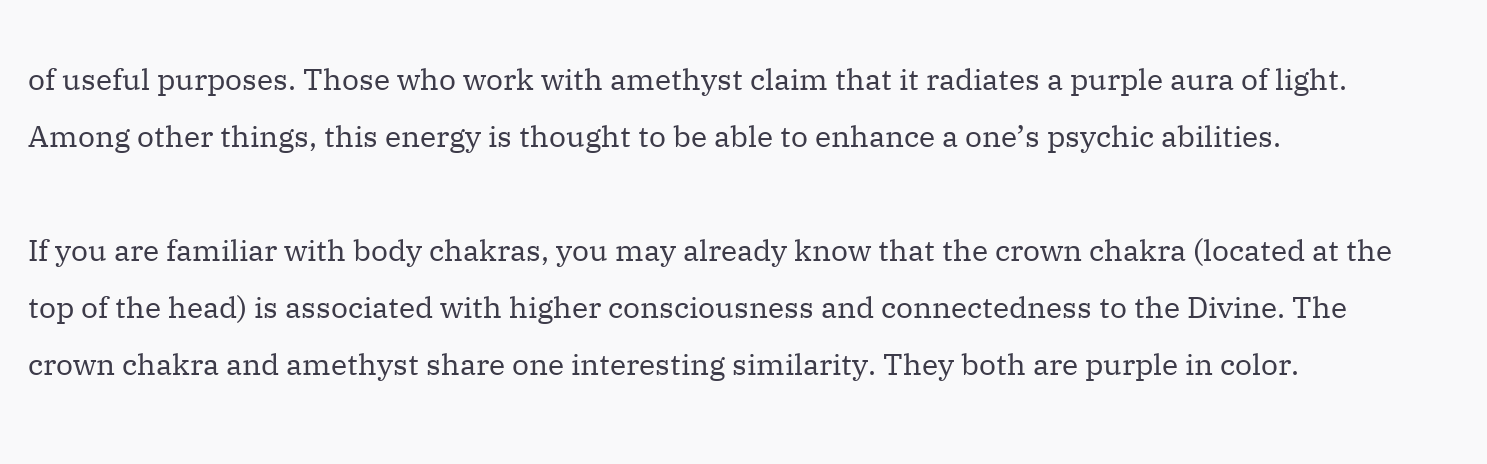of useful purposes. Those who work with amethyst claim that it radiates a purple aura of light. Among other things, this energy is thought to be able to enhance a one’s psychic abilities.

If you are familiar with body chakras, you may already know that the crown chakra (located at the top of the head) is associated with higher consciousness and connectedness to the Divine. The crown chakra and amethyst share one interesting similarity. They both are purple in color.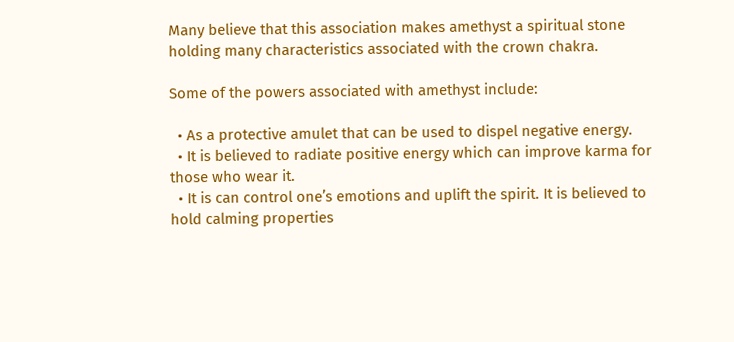Many believe that this association makes amethyst a spiritual stone holding many characteristics associated with the crown chakra.

Some of the powers associated with amethyst include:

  • As a protective amulet that can be used to dispel negative energy.
  • It is believed to radiate positive energy which can improve karma for those who wear it.
  • It is can control one’s emotions and uplift the spirit. It is believed to hold calming properties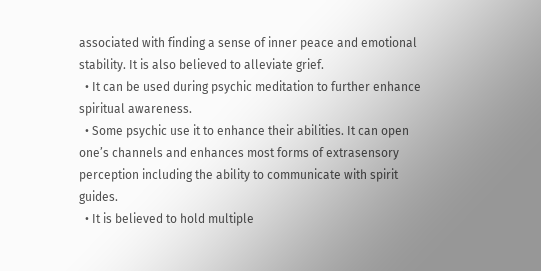associated with finding a sense of inner peace and emotional stability. It is also believed to alleviate grief.
  • It can be used during psychic meditation to further enhance spiritual awareness.
  • Some psychic use it to enhance their abilities. It can open one’s channels and enhances most forms of extrasensory perception including the ability to communicate with spirit guides.
  • It is believed to hold multiple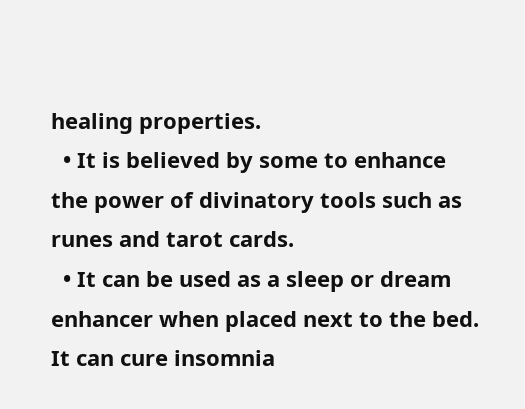healing properties.
  • It is believed by some to enhance the power of divinatory tools such as runes and tarot cards.
  • It can be used as a sleep or dream enhancer when placed next to the bed. It can cure insomnia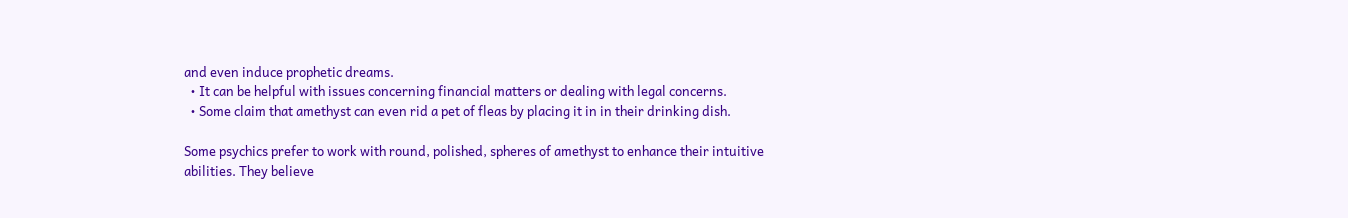and even induce prophetic dreams.
  • It can be helpful with issues concerning financial matters or dealing with legal concerns.
  • Some claim that amethyst can even rid a pet of fleas by placing it in in their drinking dish.

Some psychics prefer to work with round, polished, spheres of amethyst to enhance their intuitive abilities. They believe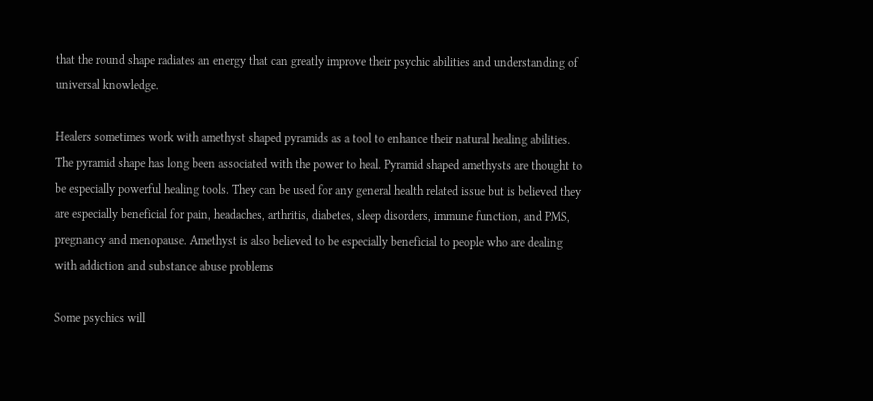that the round shape radiates an energy that can greatly improve their psychic abilities and understanding of universal knowledge.

Healers sometimes work with amethyst shaped pyramids as a tool to enhance their natural healing abilities. The pyramid shape has long been associated with the power to heal. Pyramid shaped amethysts are thought to be especially powerful healing tools. They can be used for any general health related issue but is believed they are especially beneficial for pain, headaches, arthritis, diabetes, sleep disorders, immune function, and PMS, pregnancy and menopause. Amethyst is also believed to be especially beneficial to people who are dealing with addiction and substance abuse problems

Some psychics will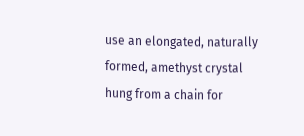use an elongated, naturally formed, amethyst crystal hung from a chain for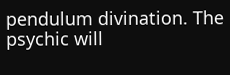pendulum divination. The psychic will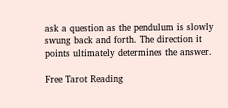ask a question as the pendulum is slowly swung back and forth. The direction it points ultimately determines the answer.

Free Tarot Reading